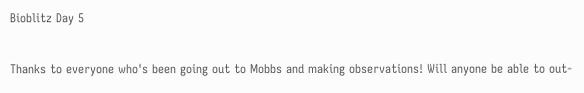Bioblitz Day 5

Thanks to everyone who's been going out to Mobbs and making observations! Will anyone be able to out-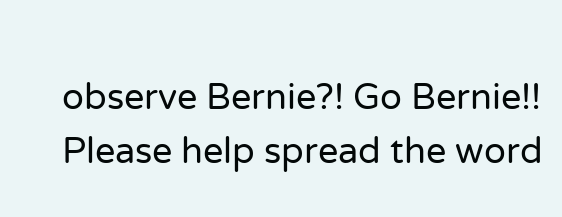observe Bernie?! Go Bernie!! Please help spread the word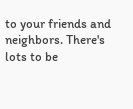to your friends and neighbors. There's lots to be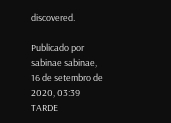discovered.

Publicado por sabinae sabinae, 16 de setembro de 2020, 03:39 TARDE